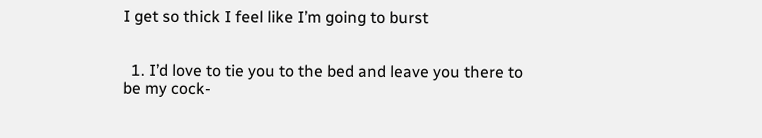I get so thick I feel like I’m going to burst


  1. I’d love to tie you to the bed and leave you there to be my cock-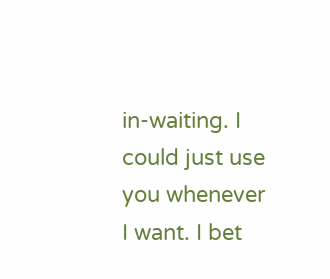in-waiting. I could just use you whenever I want. I bet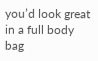you’d look great in a full body bag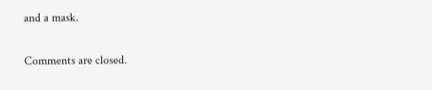and a mask.

Comments are closed.